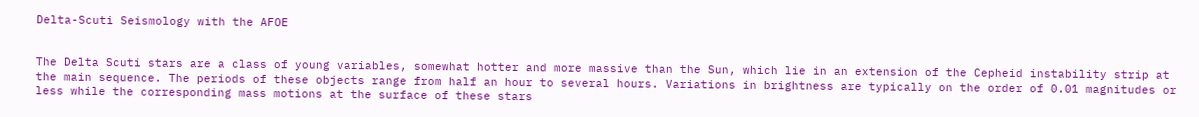Delta-Scuti Seismology with the AFOE


The Delta Scuti stars are a class of young variables, somewhat hotter and more massive than the Sun, which lie in an extension of the Cepheid instability strip at the main sequence. The periods of these objects range from half an hour to several hours. Variations in brightness are typically on the order of 0.01 magnitudes or less while the corresponding mass motions at the surface of these stars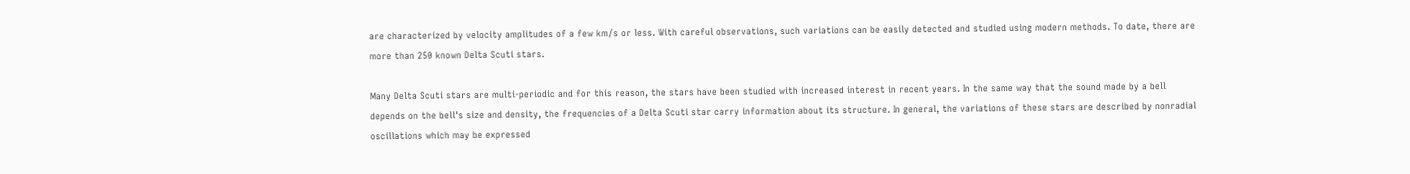are characterized by velocity amplitudes of a few km/s or less. With careful observations, such variations can be easily detected and studied using modern methods. To date, there are more than 250 known Delta Scuti stars.

Many Delta Scuti stars are multi-periodic and for this reason, the stars have been studied with increased interest in recent years. In the same way that the sound made by a bell depends on the bell's size and density, the frequencies of a Delta Scuti star carry information about its structure. In general, the variations of these stars are described by nonradial oscillations which may be expressed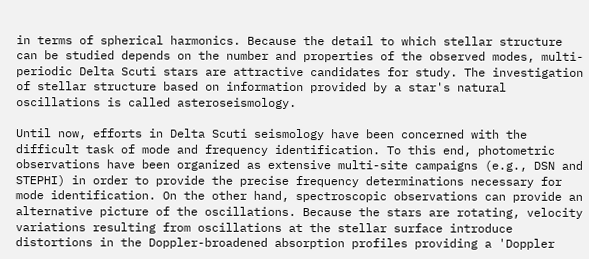in terms of spherical harmonics. Because the detail to which stellar structure can be studied depends on the number and properties of the observed modes, multi-periodic Delta Scuti stars are attractive candidates for study. The investigation of stellar structure based on information provided by a star's natural oscillations is called asteroseismology.

Until now, efforts in Delta Scuti seismology have been concerned with the difficult task of mode and frequency identification. To this end, photometric observations have been organized as extensive multi-site campaigns (e.g., DSN and STEPHI) in order to provide the precise frequency determinations necessary for mode identification. On the other hand, spectroscopic observations can provide an alternative picture of the oscillations. Because the stars are rotating, velocity variations resulting from oscillations at the stellar surface introduce distortions in the Doppler-broadened absorption profiles providing a 'Doppler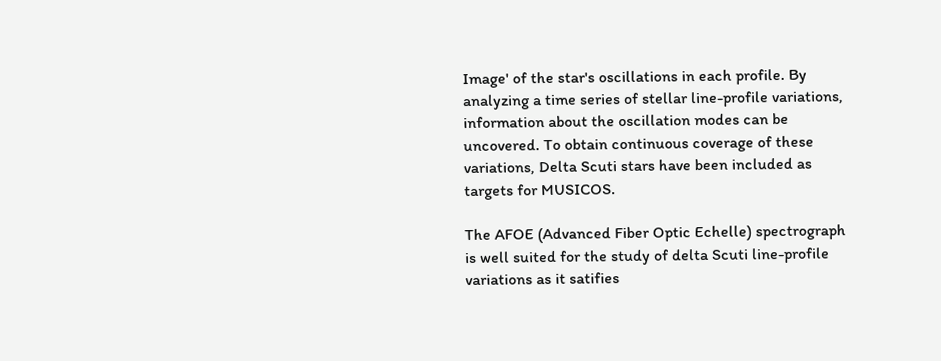Image' of the star's oscillations in each profile. By analyzing a time series of stellar line-profile variations, information about the oscillation modes can be uncovered. To obtain continuous coverage of these variations, Delta Scuti stars have been included as targets for MUSICOS.

The AFOE (Advanced Fiber Optic Echelle) spectrograph is well suited for the study of delta Scuti line-profile variations as it satifies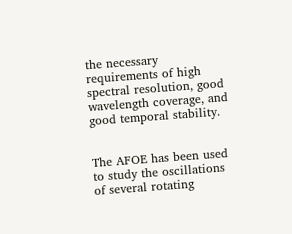the necessary requirements of high spectral resolution, good wavelength coverage, and good temporal stability.


The AFOE has been used to study the oscillations of several rotating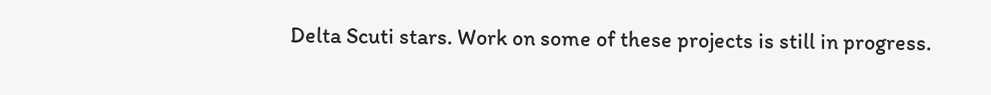Delta Scuti stars. Work on some of these projects is still in progress.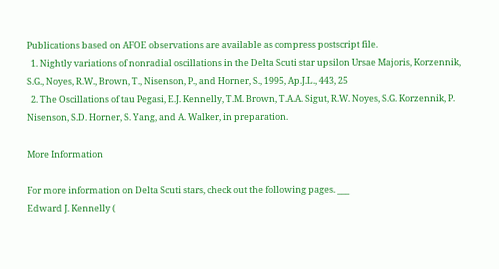Publications based on AFOE observations are available as compress postscript file.
  1. Nightly variations of nonradial oscillations in the Delta Scuti star upsilon Ursae Majoris, Korzennik, S.G., Noyes, R.W., Brown, T., Nisenson, P., and Horner, S., 1995, Ap.J.L., 443, 25
  2. The Oscillations of tau Pegasi, E.J. Kennelly, T.M. Brown, T.A.A. Sigut, R.W. Noyes, S.G. Korzennik, P. Nisenson, S.D. Horner, S. Yang, and A. Walker, in preparation.

More Information

For more information on Delta Scuti stars, check out the following pages. ___
Edward J. Kennelly (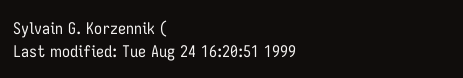Sylvain G. Korzennik (
Last modified: Tue Aug 24 16:20:51 1999